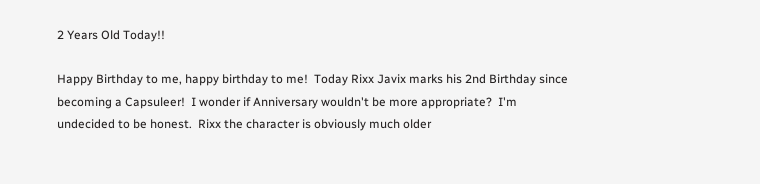2 Years Old Today!!

Happy Birthday to me, happy birthday to me!  Today Rixx Javix marks his 2nd Birthday since becoming a Capsuleer!  I wonder if Anniversary wouldn't be more appropriate?  I'm undecided to be honest.  Rixx the character is obviously much older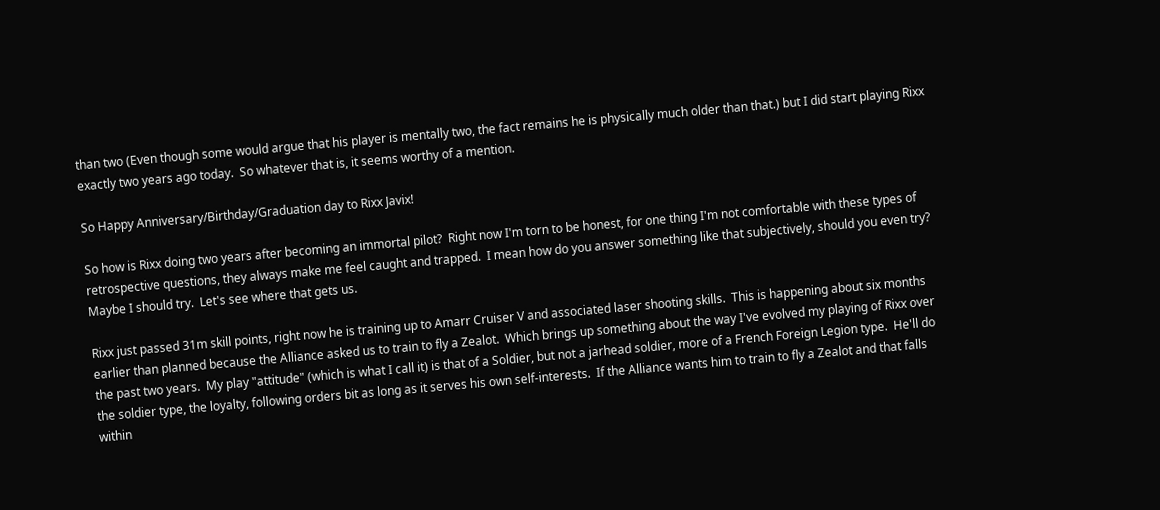than two (Even though some would argue that his player is mentally two, the fact remains he is physically much older than that.) but I did start playing Rixx exactly two years ago today.  So whatever that is, it seems worthy of a mention.

So Happy Anniversary/Birthday/Graduation day to Rixx Javix!

So how is Rixx doing two years after becoming an immortal pilot?  Right now I'm torn to be honest, for one thing I'm not comfortable with these types of retrospective questions, they always make me feel caught and trapped.  I mean how do you answer something like that subjectively, should you even try?  Maybe I should try.  Let's see where that gets us.

Rixx just passed 31m skill points, right now he is training up to Amarr Cruiser V and associated laser shooting skills.  This is happening about six months earlier than planned because the Alliance asked us to train to fly a Zealot.  Which brings up something about the way I've evolved my playing of Rixx over the past two years.  My play "attitude" (which is what I call it) is that of a Soldier, but not a jarhead soldier, more of a French Foreign Legion type.  He'll do the soldier type, the loyalty, following orders bit as long as it serves his own self-interests.  If the Alliance wants him to train to fly a Zealot and that falls within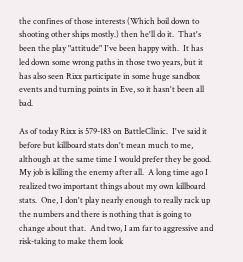the confines of those interests (Which boil down to shooting other ships mostly.) then he'll do it.  That's been the play "attitude" I've been happy with.  It has led down some wrong paths in those two years, but it has also seen Rixx participate in some huge sandbox events and turning points in Eve, so it hasn't been all bad.

As of today Rixx is 579-183 on BattleClinic.  I've said it before but killboard stats don't mean much to me, although at the same time I would prefer they be good.  My job is killing the enemy after all.  A long time ago I realized two important things about my own killboard stats.  One, I don't play nearly enough to really rack up the numbers and there is nothing that is going to change about that.  And two, I am far to aggressive and risk-taking to make them look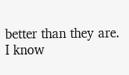better than they are.  I know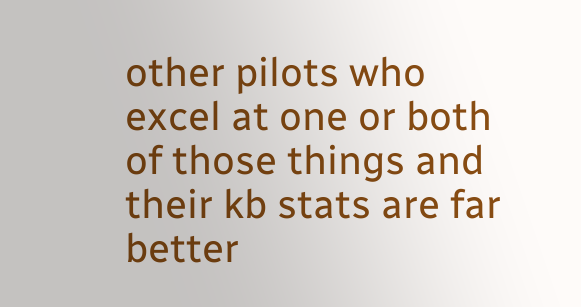other pilots who excel at one or both of those things and their kb stats are far better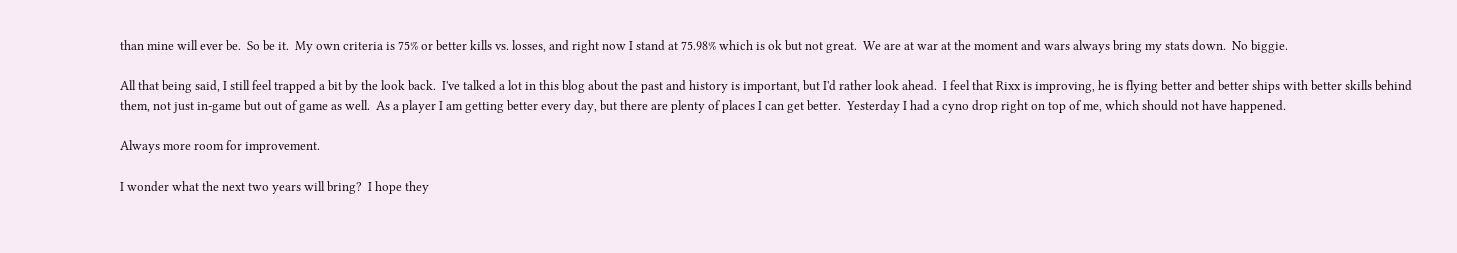than mine will ever be.  So be it.  My own criteria is 75% or better kills vs. losses, and right now I stand at 75.98% which is ok but not great.  We are at war at the moment and wars always bring my stats down.  No biggie.

All that being said, I still feel trapped a bit by the look back.  I've talked a lot in this blog about the past and history is important, but I'd rather look ahead.  I feel that Rixx is improving, he is flying better and better ships with better skills behind them, not just in-game but out of game as well.  As a player I am getting better every day, but there are plenty of places I can get better.  Yesterday I had a cyno drop right on top of me, which should not have happened.

Always more room for improvement.

I wonder what the next two years will bring?  I hope they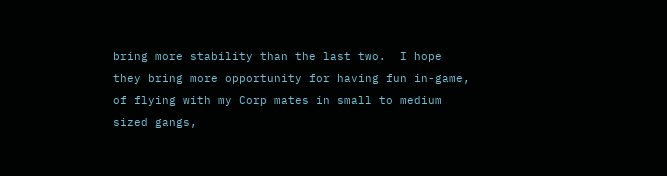bring more stability than the last two.  I hope they bring more opportunity for having fun in-game, of flying with my Corp mates in small to medium sized gangs,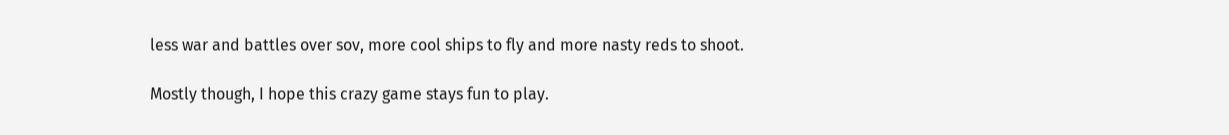less war and battles over sov, more cool ships to fly and more nasty reds to shoot.

Mostly though, I hope this crazy game stays fun to play.